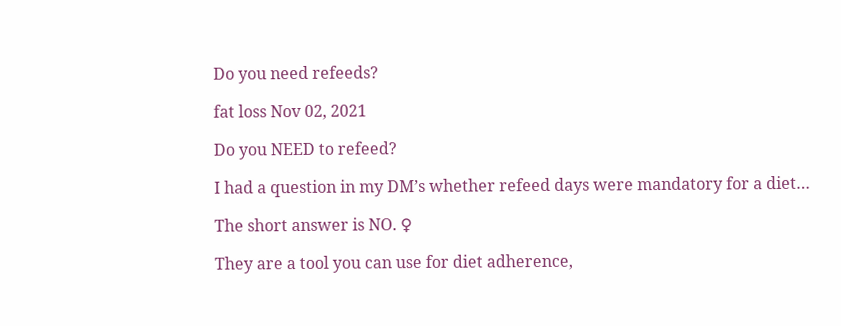Do you need refeeds?

fat loss Nov 02, 2021

Do you NEED to refeed?

I had a question in my DM’s whether refeed days were mandatory for a diet…

The short answer is NO. ♀

They are a tool you can use for diet adherence,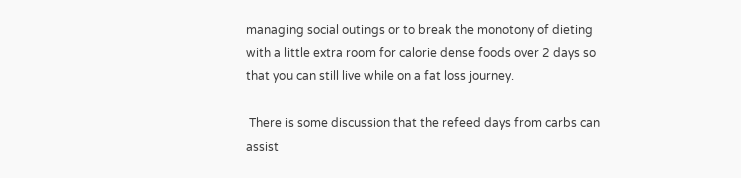managing social outings or to break the monotony of dieting with a little extra room for calorie dense foods over 2 days so that you can still live while on a fat loss journey.

 There is some discussion that the refeed days from carbs can assist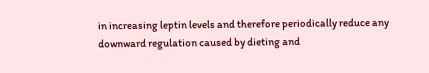in increasing leptin levels and therefore periodically reduce any downward regulation caused by dieting and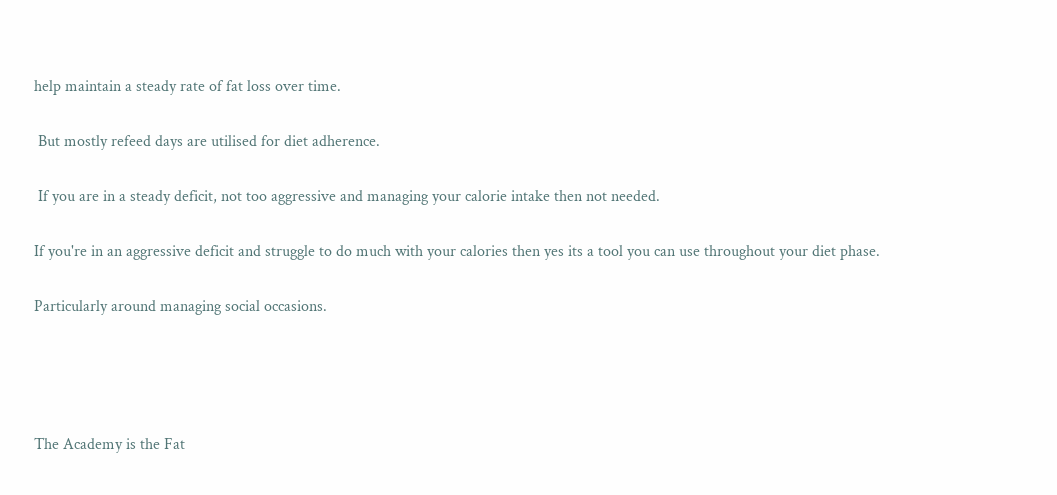help maintain a steady rate of fat loss over time.

 But mostly refeed days are utilised for diet adherence.

 If you are in a steady deficit, not too aggressive and managing your calorie intake then not needed.

If you're in an aggressive deficit and struggle to do much with your calories then yes its a tool you can use throughout your diet phase.

Particularly around managing social occasions.




The Academy is the Fat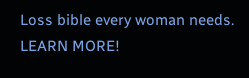Loss bible every woman needs. LEARN MORE!